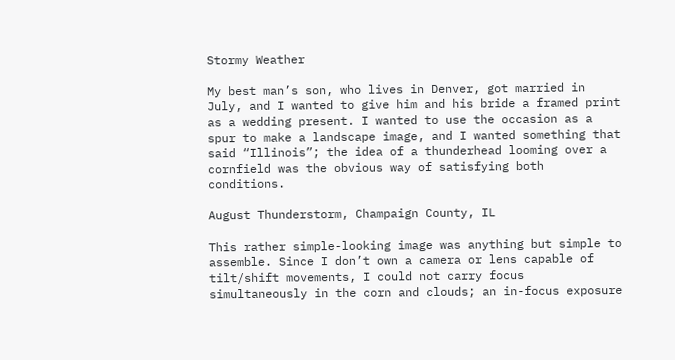Stormy Weather

My best man’s son, who lives in Denver, got married in July, and I wanted to give him and his bride a framed print as a wedding present. I wanted to use the occasion as a spur to make a landscape image, and I wanted something that said “Illinois”; the idea of a thunderhead looming over a cornfield was the obvious way of satisfying both conditions.

August Thunderstorm, Champaign County, IL

This rather simple-looking image was anything but simple to assemble. Since I don’t own a camera or lens capable of tilt/shift movements, I could not carry focus simultaneously in the corn and clouds; an in-focus exposure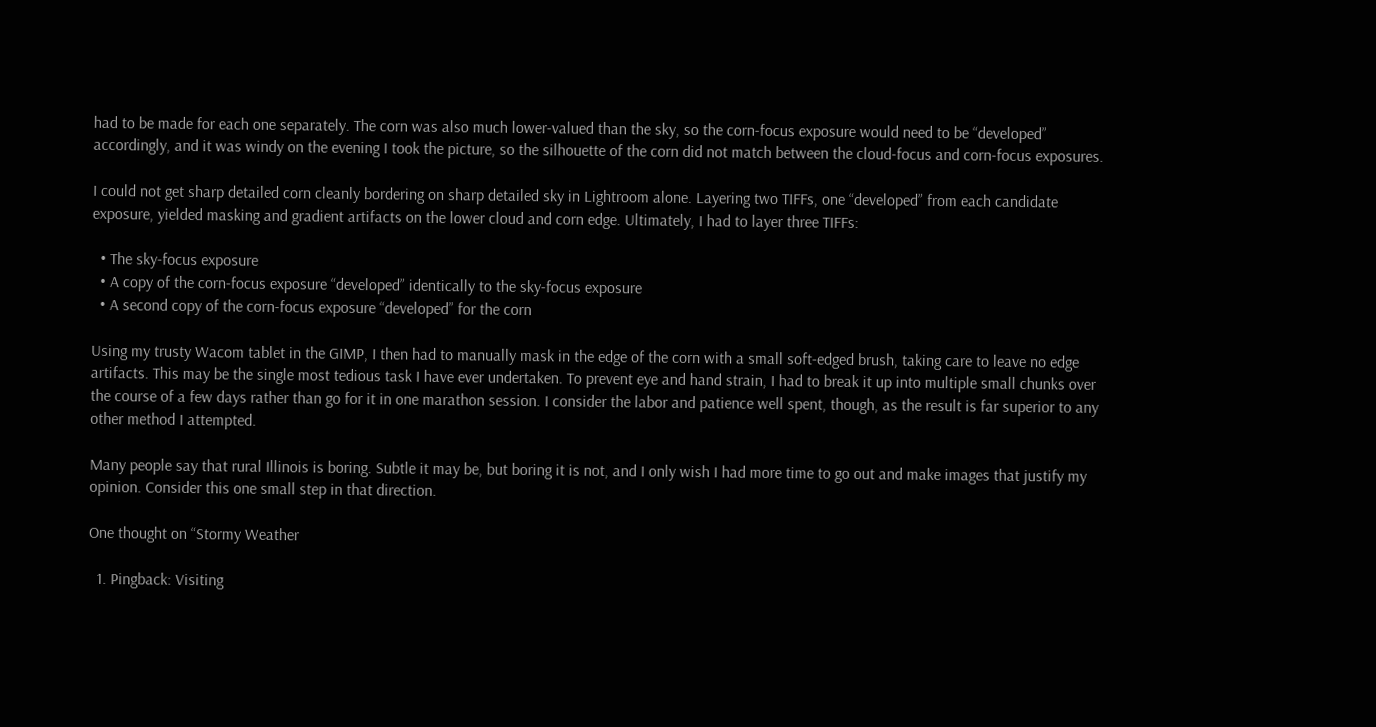had to be made for each one separately. The corn was also much lower-valued than the sky, so the corn-focus exposure would need to be “developed” accordingly, and it was windy on the evening I took the picture, so the silhouette of the corn did not match between the cloud-focus and corn-focus exposures.

I could not get sharp detailed corn cleanly bordering on sharp detailed sky in Lightroom alone. Layering two TIFFs, one “developed” from each candidate exposure, yielded masking and gradient artifacts on the lower cloud and corn edge. Ultimately, I had to layer three TIFFs:

  • The sky-focus exposure
  • A copy of the corn-focus exposure “developed” identically to the sky-focus exposure
  • A second copy of the corn-focus exposure “developed” for the corn

Using my trusty Wacom tablet in the GIMP, I then had to manually mask in the edge of the corn with a small soft-edged brush, taking care to leave no edge artifacts. This may be the single most tedious task I have ever undertaken. To prevent eye and hand strain, I had to break it up into multiple small chunks over the course of a few days rather than go for it in one marathon session. I consider the labor and patience well spent, though, as the result is far superior to any other method I attempted.

Many people say that rural Illinois is boring. Subtle it may be, but boring it is not, and I only wish I had more time to go out and make images that justify my opinion. Consider this one small step in that direction.

One thought on “Stormy Weather

  1. Pingback: Visiting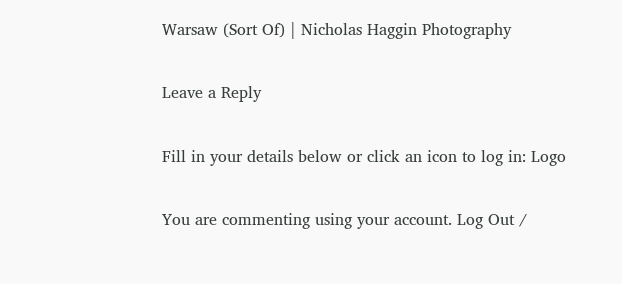Warsaw (Sort Of) | Nicholas Haggin Photography

Leave a Reply

Fill in your details below or click an icon to log in: Logo

You are commenting using your account. Log Out /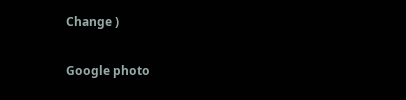Change )

Google photo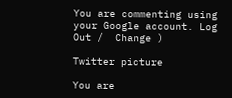You are commenting using your Google account. Log Out /  Change )

Twitter picture

You are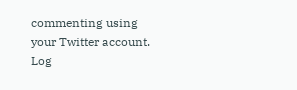commenting using your Twitter account. Log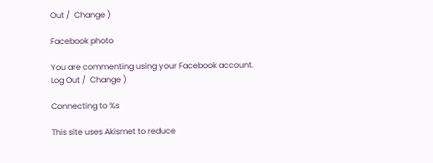Out /  Change )

Facebook photo

You are commenting using your Facebook account. Log Out /  Change )

Connecting to %s

This site uses Akismet to reduce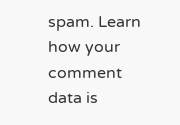spam. Learn how your comment data is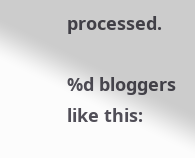processed.

%d bloggers like this: